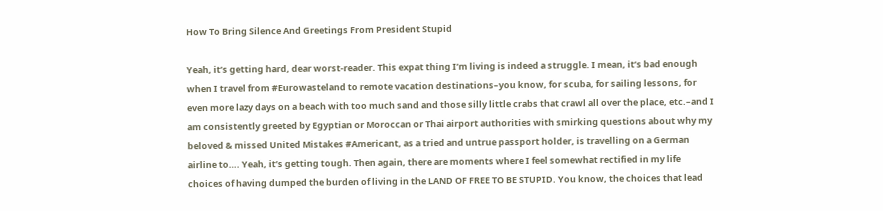How To Bring Silence And Greetings From President Stupid

Yeah, it’s getting hard, dear worst-reader. This expat thing I’m living is indeed a struggle. I mean, it’s bad enough when I travel from #Eurowasteland to remote vacation destinations–you know, for scuba, for sailing lessons, for even more lazy days on a beach with too much sand and those silly little crabs that crawl all over the place, etc.–and I am consistently greeted by Egyptian or Moroccan or Thai airport authorities with smirking questions about why my beloved & missed United Mistakes #Americant, as a tried and untrue passport holder, is travelling on a German airline to…. Yeah, it’s getting tough. Then again, there are moments where I feel somewhat rectified in my life choices of having dumped the burden of living in the LAND OF FREE TO BE STUPID. You know, the choices that lead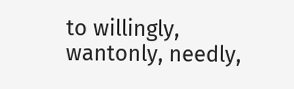to willingly, wantonly, needly,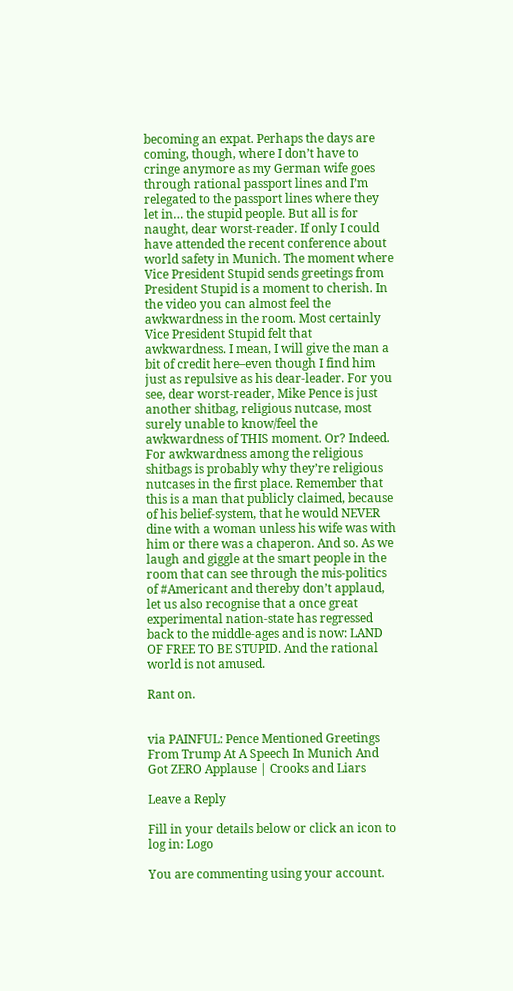becoming an expat. Perhaps the days are coming, though, where I don’t have to cringe anymore as my German wife goes through rational passport lines and I’m relegated to the passport lines where they let in… the stupid people. But all is for naught, dear worst-reader. If only I could have attended the recent conference about world safety in Munich. The moment where Vice President Stupid sends greetings from President Stupid is a moment to cherish. In the video you can almost feel the awkwardness in the room. Most certainly Vice President Stupid felt that awkwardness. I mean, I will give the man a bit of credit here–even though I find him just as repulsive as his dear-leader. For you see, dear worst-reader, Mike Pence is just another shitbag, religious nutcase, most surely unable to know/feel the awkwardness of THIS moment. Or? Indeed. For awkwardness among the religious shitbags is probably why they’re religious nutcases in the first place. Remember that this is a man that publicly claimed, because of his belief-system, that he would NEVER dine with a woman unless his wife was with him or there was a chaperon. And so. As we laugh and giggle at the smart people in the room that can see through the mis-politics of #Americant and thereby don’t applaud, let us also recognise that a once great experimental nation-state has regressed back to the middle-ages and is now: LAND OF FREE TO BE STUPID. And the rational world is not amused.

Rant on.


via PAINFUL: Pence Mentioned Greetings From Trump At A Speech In Munich And Got ZERO Applause | Crooks and Liars

Leave a Reply

Fill in your details below or click an icon to log in: Logo

You are commenting using your account.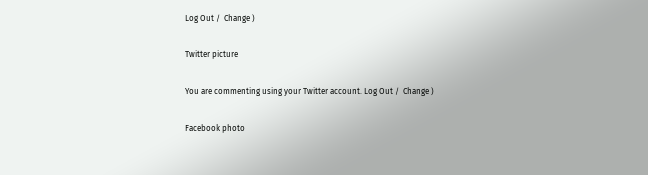Log Out /  Change )

Twitter picture

You are commenting using your Twitter account. Log Out /  Change )

Facebook photo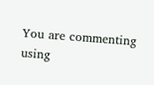You are commenting using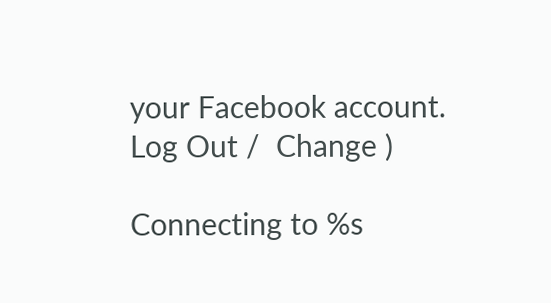your Facebook account. Log Out /  Change )

Connecting to %s